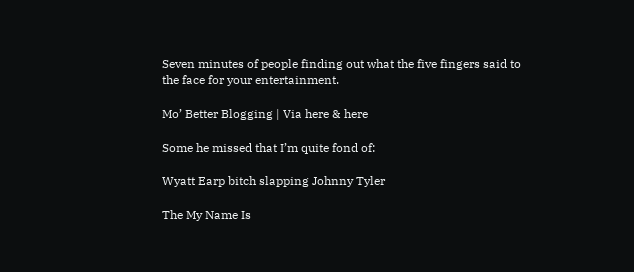Seven minutes of people finding out what the five fingers said to the face for your entertainment.

Mo’ Better Blogging | Via here & here

Some he missed that I’m quite fond of:

Wyatt Earp bitch slapping Johnny Tyler

The My Name Is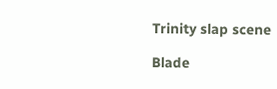Trinity slap scene

Blade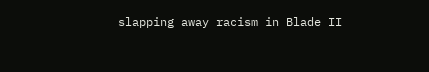slapping away racism in Blade II